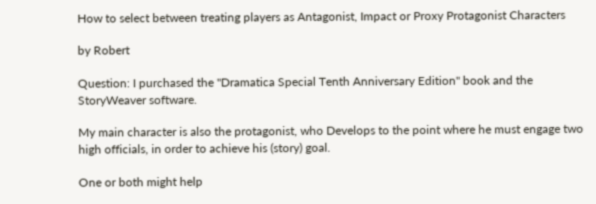How to select between treating players as Antagonist, Impact or Proxy Protagonist Characters

by Robert

Question: I purchased the "Dramatica Special Tenth Anniversary Edition" book and the StoryWeaver software.

My main character is also the protagonist, who Develops to the point where he must engage two high officials, in order to achieve his (story) goal.

One or both might help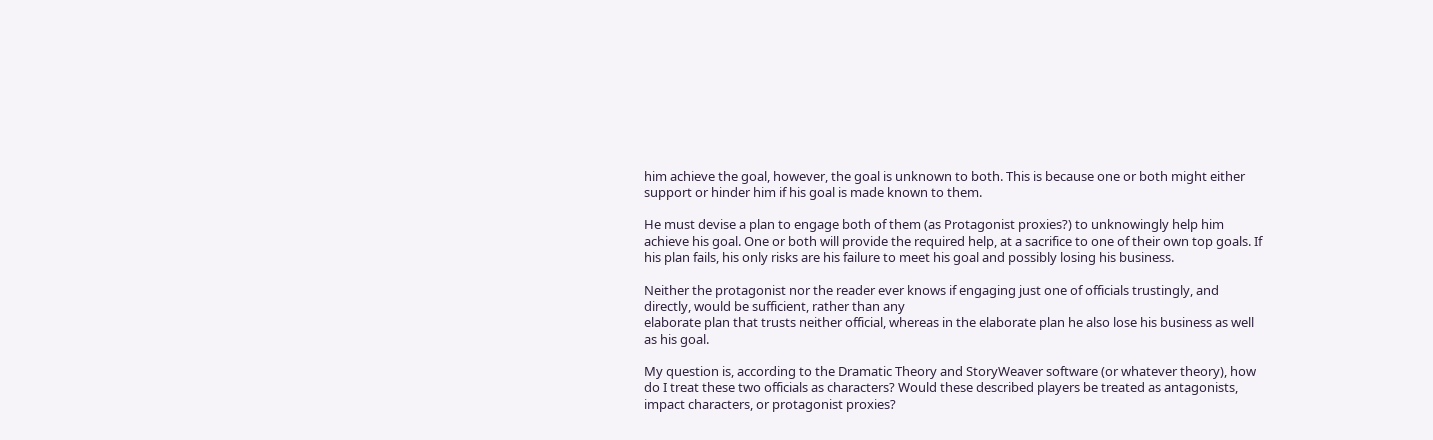him achieve the goal, however, the goal is unknown to both. This is because one or both might either support or hinder him if his goal is made known to them.

He must devise a plan to engage both of them (as Protagonist proxies?) to unknowingly help him achieve his goal. One or both will provide the required help, at a sacrifice to one of their own top goals. If his plan fails, his only risks are his failure to meet his goal and possibly losing his business.

Neither the protagonist nor the reader ever knows if engaging just one of officials trustingly, and directly, would be sufficient, rather than any
elaborate plan that trusts neither official, whereas in the elaborate plan he also lose his business as well as his goal.

My question is, according to the Dramatic Theory and StoryWeaver software (or whatever theory), how do I treat these two officials as characters? Would these described players be treated as antagonists, impact characters, or protagonist proxies?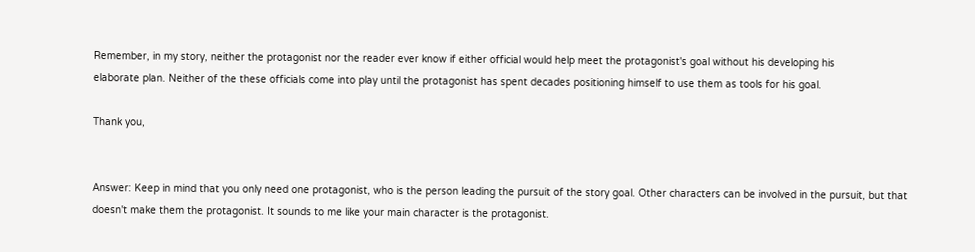Remember, in my story, neither the protagonist nor the reader ever know if either official would help meet the protagonist's goal without his developing his
elaborate plan. Neither of the these officials come into play until the protagonist has spent decades positioning himself to use them as tools for his goal.

Thank you,


Answer: Keep in mind that you only need one protagonist, who is the person leading the pursuit of the story goal. Other characters can be involved in the pursuit, but that doesn't make them the protagonist. It sounds to me like your main character is the protagonist.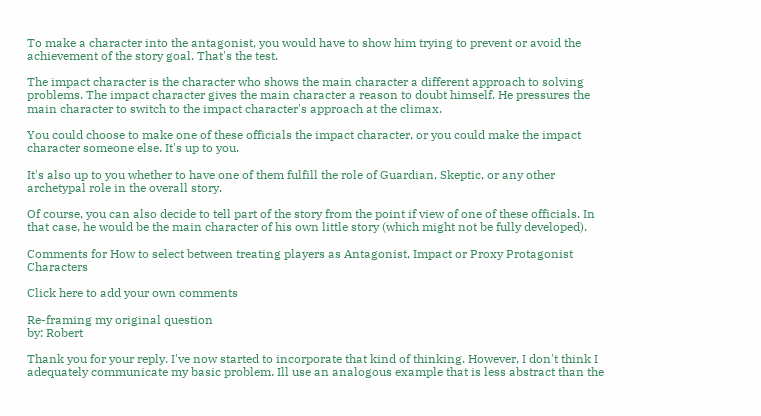To make a character into the antagonist, you would have to show him trying to prevent or avoid the achievement of the story goal. That's the test.

The impact character is the character who shows the main character a different approach to solving problems. The impact character gives the main character a reason to doubt himself. He pressures the main character to switch to the impact character's approach at the climax.

You could choose to make one of these officials the impact character, or you could make the impact character someone else. It's up to you.

It's also up to you whether to have one of them fulfill the role of Guardian, Skeptic, or any other archetypal role in the overall story.

Of course, you can also decide to tell part of the story from the point if view of one of these officials. In that case, he would be the main character of his own little story (which might not be fully developed).

Comments for How to select between treating players as Antagonist, Impact or Proxy Protagonist Characters

Click here to add your own comments

Re-framing my original question
by: Robert

Thank you for your reply. I've now started to incorporate that kind of thinking. However, I don't think I adequately communicate my basic problem. Ill use an analogous example that is less abstract than the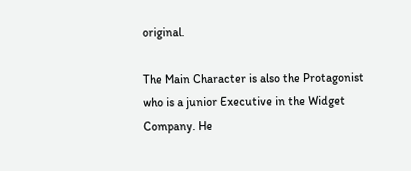original.

The Main Character is also the Protagonist who is a junior Executive in the Widget Company. He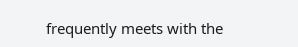frequently meets with the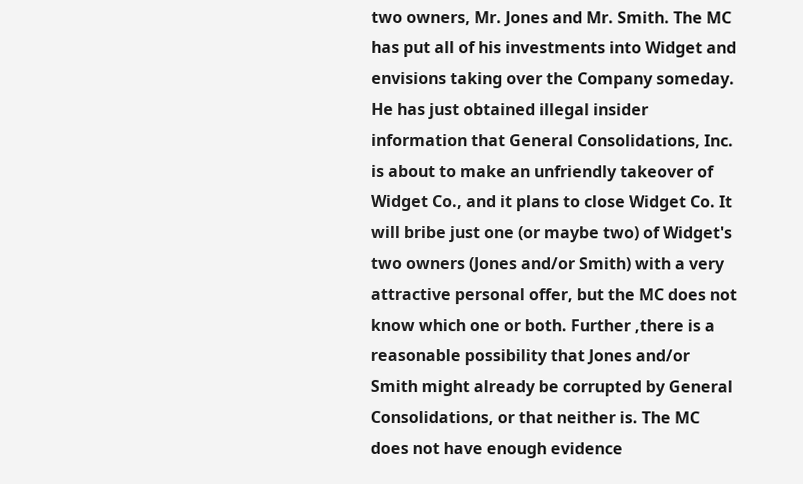two owners, Mr. Jones and Mr. Smith. The MC has put all of his investments into Widget and envisions taking over the Company someday. He has just obtained illegal insider information that General Consolidations, Inc. is about to make an unfriendly takeover of Widget Co., and it plans to close Widget Co. It will bribe just one (or maybe two) of Widget's two owners (Jones and/or Smith) with a very attractive personal offer, but the MC does not know which one or both. Further ,there is a reasonable possibility that Jones and/or Smith might already be corrupted by General Consolidations, or that neither is. The MC does not have enough evidence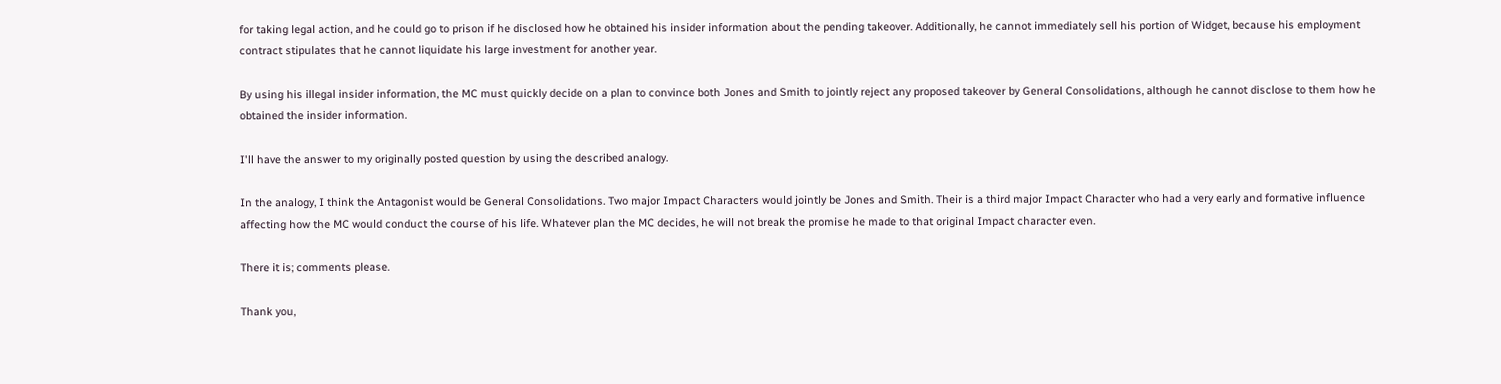for taking legal action, and he could go to prison if he disclosed how he obtained his insider information about the pending takeover. Additionally, he cannot immediately sell his portion of Widget, because his employment contract stipulates that he cannot liquidate his large investment for another year.

By using his illegal insider information, the MC must quickly decide on a plan to convince both Jones and Smith to jointly reject any proposed takeover by General Consolidations, although he cannot disclose to them how he obtained the insider information.

I'll have the answer to my originally posted question by using the described analogy.

In the analogy, I think the Antagonist would be General Consolidations. Two major Impact Characters would jointly be Jones and Smith. Their is a third major Impact Character who had a very early and formative influence affecting how the MC would conduct the course of his life. Whatever plan the MC decides, he will not break the promise he made to that original Impact character even.

There it is; comments please.

Thank you,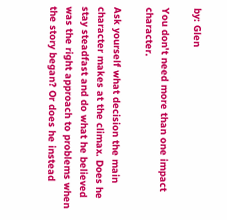by: Glen

You don't need more than one impact character.

Ask yourself what decision the main character makes at the climax. Does he stay steadfast and do what he believed was the right approach to problems when the story began? Or does he instead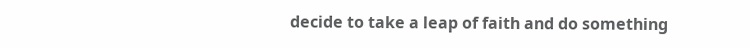decide to take a leap of faith and do something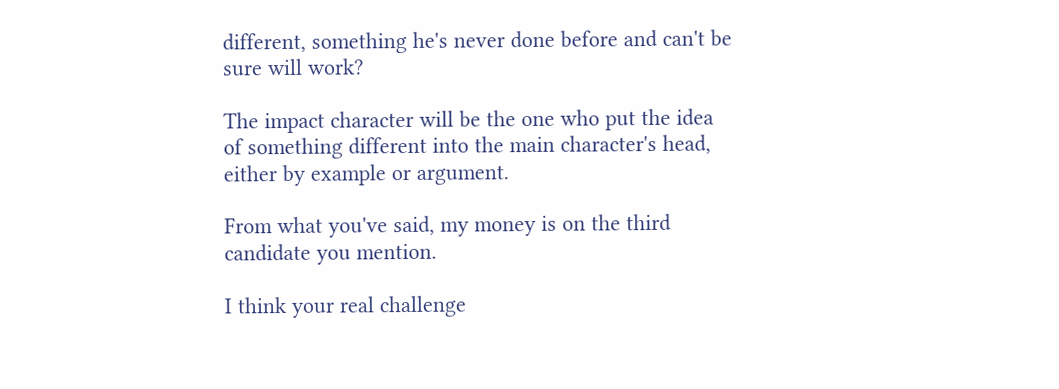different, something he's never done before and can't be sure will work?

The impact character will be the one who put the idea of something different into the main character's head, either by example or argument.

From what you've said, my money is on the third candidate you mention.

I think your real challenge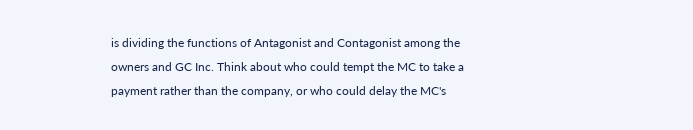is dividing the functions of Antagonist and Contagonist among the owners and GC Inc. Think about who could tempt the MC to take a payment rather than the company, or who could delay the MC's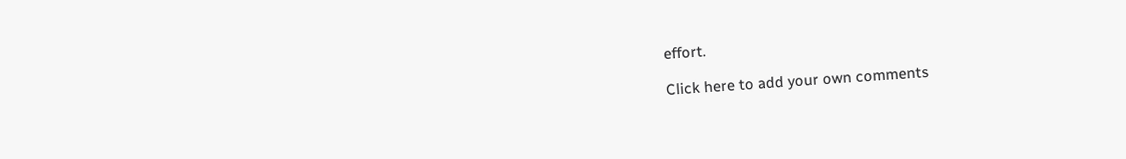effort.

Click here to add your own comments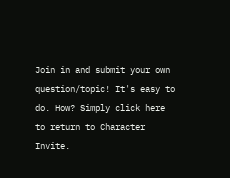Join in and submit your own question/topic! It's easy to do. How? Simply click here to return to Character Invite.